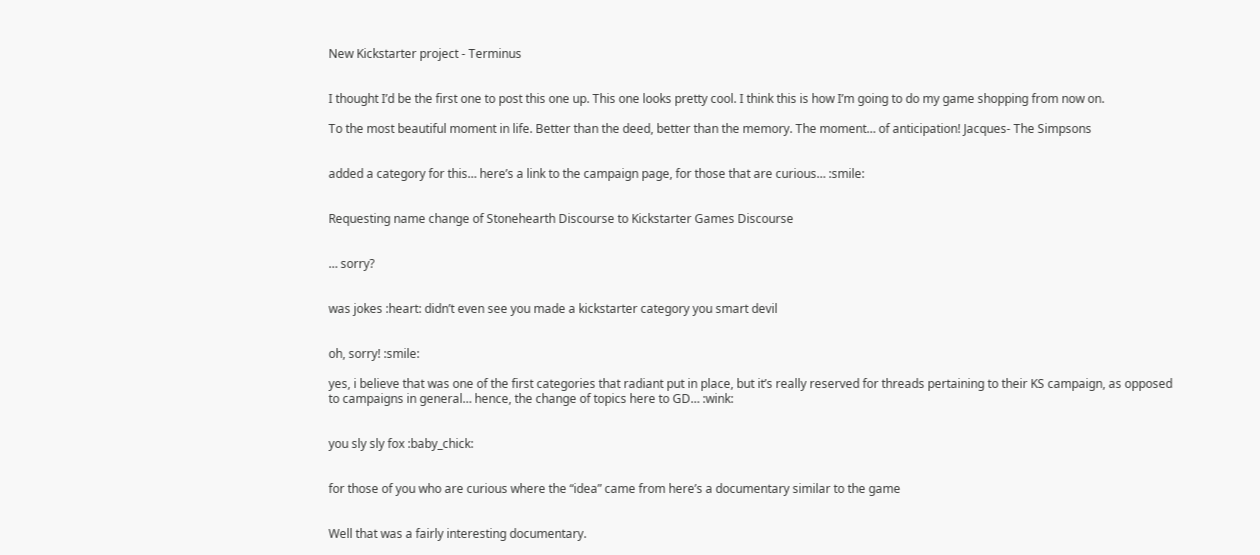New Kickstarter project - Terminus


I thought I’d be the first one to post this one up. This one looks pretty cool. I think this is how I’m going to do my game shopping from now on.

To the most beautiful moment in life. Better than the deed, better than the memory. The moment… of anticipation! Jacques- The Simpsons


added a category for this… here’s a link to the campaign page, for those that are curious… :smile:


Requesting name change of Stonehearth Discourse to Kickstarter Games Discourse


… sorry?


was jokes :heart: didn’t even see you made a kickstarter category you smart devil


oh, sorry! :smile:

yes, i believe that was one of the first categories that radiant put in place, but it’s really reserved for threads pertaining to their KS campaign, as opposed to campaigns in general… hence, the change of topics here to GD… :wink:


you sly sly fox :baby_chick:


for those of you who are curious where the “idea” came from here’s a documentary similar to the game


Well that was a fairly interesting documentary.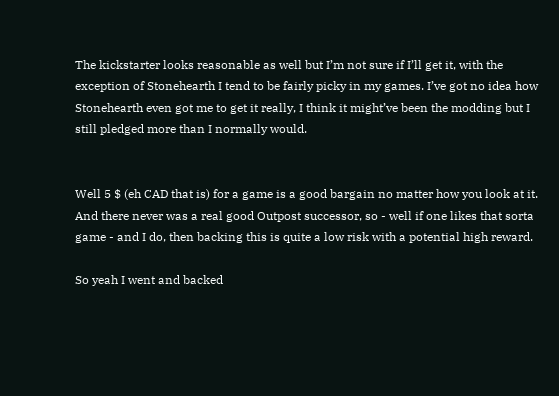The kickstarter looks reasonable as well but I’m not sure if I’ll get it, with the exception of Stonehearth I tend to be fairly picky in my games. I’ve got no idea how Stonehearth even got me to get it really, I think it might’ve been the modding but I still pledged more than I normally would.


Well 5 $ (eh CAD that is) for a game is a good bargain no matter how you look at it.
And there never was a real good Outpost successor, so - well if one likes that sorta game - and I do, then backing this is quite a low risk with a potential high reward.

So yeah I went and backed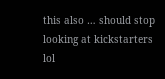this also … should stop looking at kickstarters lol